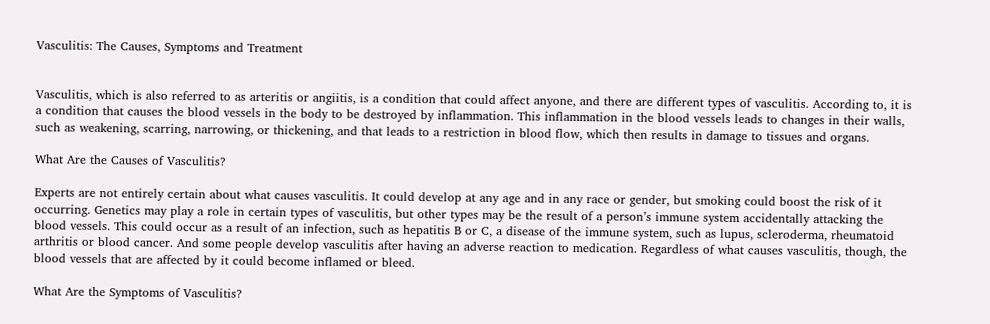Vasculitis: The Causes, Symptoms and Treatment


Vasculitis, which is also referred to as arteritis or angiitis, is a condition that could affect anyone, and there are different types of vasculitis. According to, it is a condition that causes the blood vessels in the body to be destroyed by inflammation. This inflammation in the blood vessels leads to changes in their walls, such as weakening, scarring, narrowing, or thickening, and that leads to a restriction in blood flow, which then results in damage to tissues and organs.

What Are the Causes of Vasculitis?

Experts are not entirely certain about what causes vasculitis. It could develop at any age and in any race or gender, but smoking could boost the risk of it occurring. Genetics may play a role in certain types of vasculitis, but other types may be the result of a person’s immune system accidentally attacking the blood vessels. This could occur as a result of an infection, such as hepatitis B or C, a disease of the immune system, such as lupus, scleroderma, rheumatoid arthritis or blood cancer. And some people develop vasculitis after having an adverse reaction to medication. Regardless of what causes vasculitis, though, the blood vessels that are affected by it could become inflamed or bleed.

What Are the Symptoms of Vasculitis?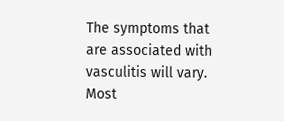The symptoms that are associated with vasculitis will vary. Most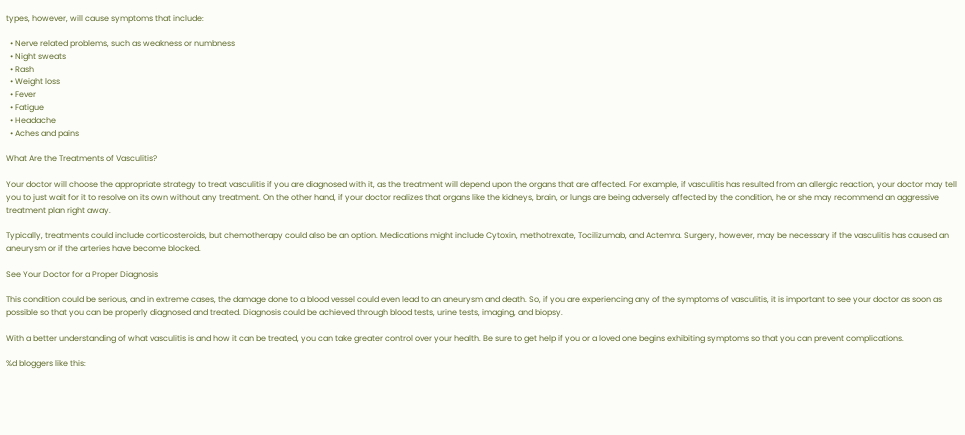types, however, will cause symptoms that include:

  • Nerve related problems, such as weakness or numbness
  • Night sweats
  • Rash
  • Weight loss
  • Fever
  • Fatigue
  • Headache
  • Aches and pains

What Are the Treatments of Vasculitis?

Your doctor will choose the appropriate strategy to treat vasculitis if you are diagnosed with it, as the treatment will depend upon the organs that are affected. For example, if vasculitis has resulted from an allergic reaction, your doctor may tell you to just wait for it to resolve on its own without any treatment. On the other hand, if your doctor realizes that organs like the kidneys, brain, or lungs are being adversely affected by the condition, he or she may recommend an aggressive treatment plan right away.

Typically, treatments could include corticosteroids, but chemotherapy could also be an option. Medications might include Cytoxin, methotrexate, Tocilizumab, and Actemra. Surgery, however, may be necessary if the vasculitis has caused an aneurysm or if the arteries have become blocked.

See Your Doctor for a Proper Diagnosis

This condition could be serious, and in extreme cases, the damage done to a blood vessel could even lead to an aneurysm and death. So, if you are experiencing any of the symptoms of vasculitis, it is important to see your doctor as soon as possible so that you can be properly diagnosed and treated. Diagnosis could be achieved through blood tests, urine tests, imaging, and biopsy.

With a better understanding of what vasculitis is and how it can be treated, you can take greater control over your health. Be sure to get help if you or a loved one begins exhibiting symptoms so that you can prevent complications.

%d bloggers like this: